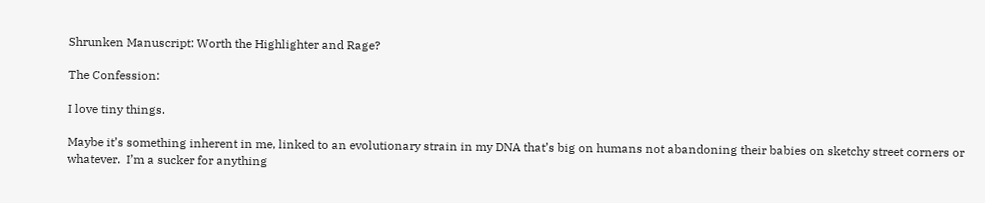Shrunken Manuscript: Worth the Highlighter and Rage?

The Confession:

I love tiny things.

Maybe it’s something inherent in me, linked to an evolutionary strain in my DNA that’s big on humans not abandoning their babies on sketchy street corners or whatever.  I’m a sucker for anything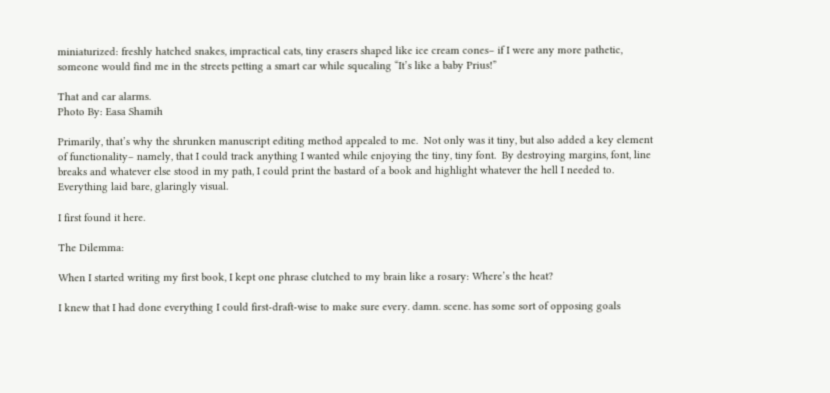miniaturized: freshly hatched snakes, impractical cats, tiny erasers shaped like ice cream cones– if I were any more pathetic, someone would find me in the streets petting a smart car while squealing “It’s like a baby Prius!”

That and car alarms.
Photo By: Easa Shamih

Primarily, that’s why the shrunken manuscript editing method appealed to me.  Not only was it tiny, but also added a key element of functionality– namely, that I could track anything I wanted while enjoying the tiny, tiny font.  By destroying margins, font, line breaks and whatever else stood in my path, I could print the bastard of a book and highlight whatever the hell I needed to.  Everything laid bare, glaringly visual.

I first found it here.

The Dilemma:

When I started writing my first book, I kept one phrase clutched to my brain like a rosary: Where’s the heat?

I knew that I had done everything I could first-draft-wise to make sure every. damn. scene. has some sort of opposing goals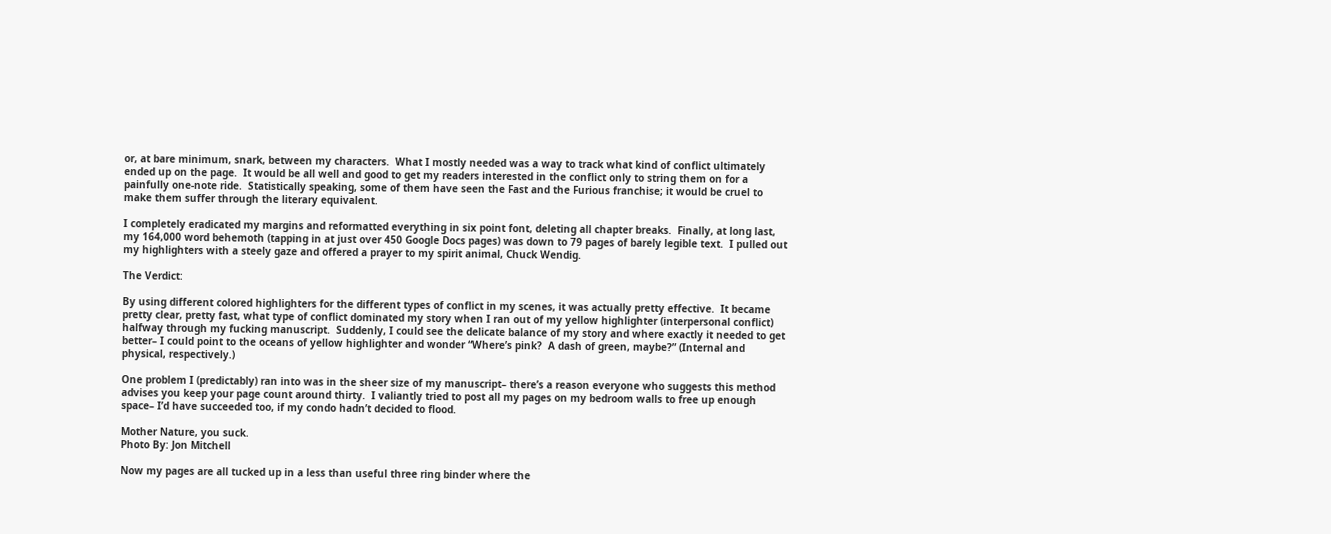or, at bare minimum, snark, between my characters.  What I mostly needed was a way to track what kind of conflict ultimately ended up on the page.  It would be all well and good to get my readers interested in the conflict only to string them on for a painfully one-note ride.  Statistically speaking, some of them have seen the Fast and the Furious franchise; it would be cruel to make them suffer through the literary equivalent.

I completely eradicated my margins and reformatted everything in six point font, deleting all chapter breaks.  Finally, at long last, my 164,000 word behemoth (tapping in at just over 450 Google Docs pages) was down to 79 pages of barely legible text.  I pulled out my highlighters with a steely gaze and offered a prayer to my spirit animal, Chuck Wendig.

The Verdict:

By using different colored highlighters for the different types of conflict in my scenes, it was actually pretty effective.  It became pretty clear, pretty fast, what type of conflict dominated my story when I ran out of my yellow highlighter (interpersonal conflict) halfway through my fucking manuscript.  Suddenly, I could see the delicate balance of my story and where exactly it needed to get better– I could point to the oceans of yellow highlighter and wonder “Where’s pink?  A dash of green, maybe?” (Internal and physical, respectively.)

One problem I (predictably) ran into was in the sheer size of my manuscript– there’s a reason everyone who suggests this method advises you keep your page count around thirty.  I valiantly tried to post all my pages on my bedroom walls to free up enough space– I’d have succeeded too, if my condo hadn’t decided to flood.

Mother Nature, you suck.
Photo By: Jon Mitchell

Now my pages are all tucked up in a less than useful three ring binder where the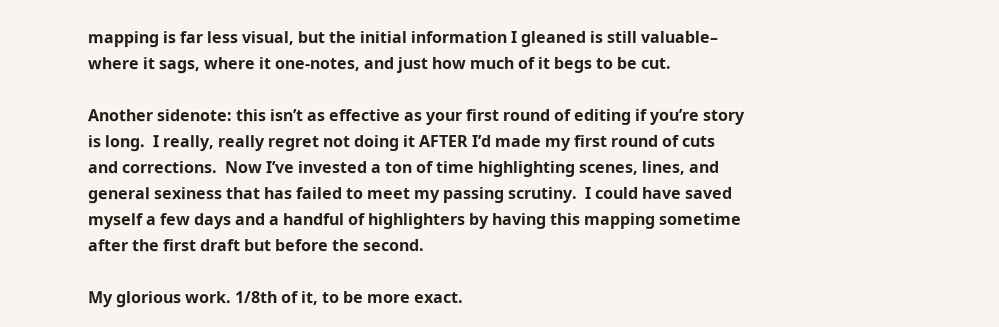mapping is far less visual, but the initial information I gleaned is still valuable– where it sags, where it one-notes, and just how much of it begs to be cut.

Another sidenote: this isn’t as effective as your first round of editing if you’re story is long.  I really, really regret not doing it AFTER I’d made my first round of cuts and corrections.  Now I’ve invested a ton of time highlighting scenes, lines, and general sexiness that has failed to meet my passing scrutiny.  I could have saved myself a few days and a handful of highlighters by having this mapping sometime after the first draft but before the second.

My glorious work. 1/8th of it, to be more exact.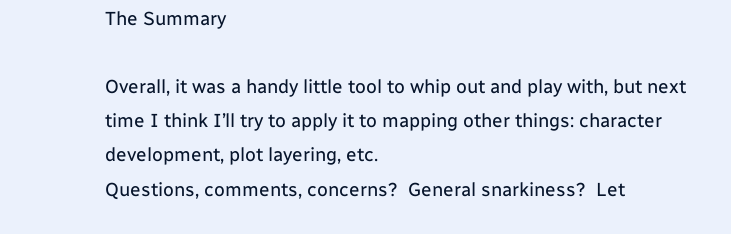The Summary

Overall, it was a handy little tool to whip out and play with, but next time I think I’ll try to apply it to mapping other things: character development, plot layering, etc.
Questions, comments, concerns?  General snarkiness?  Let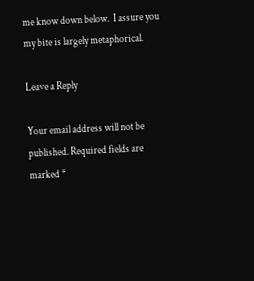me know down below.  I assure you my bite is largely metaphorical.

Leave a Reply

Your email address will not be published. Required fields are marked *